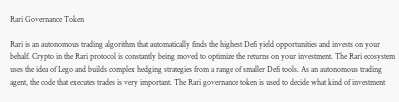Rari Governance Token

Rari is an autonomous trading algorithm that automatically finds the highest Defi yield opportunities and invests on your behalf. Crypto in the Rari protocol is constantly being moved to optimize the returns on your investment. The Rari ecosystem uses the idea of Lego and builds complex hedging strategies from a range of smaller Defi tools. As an autonomous trading agent, the code that executes trades is very important. The Rari governance token is used to decide what kind of investment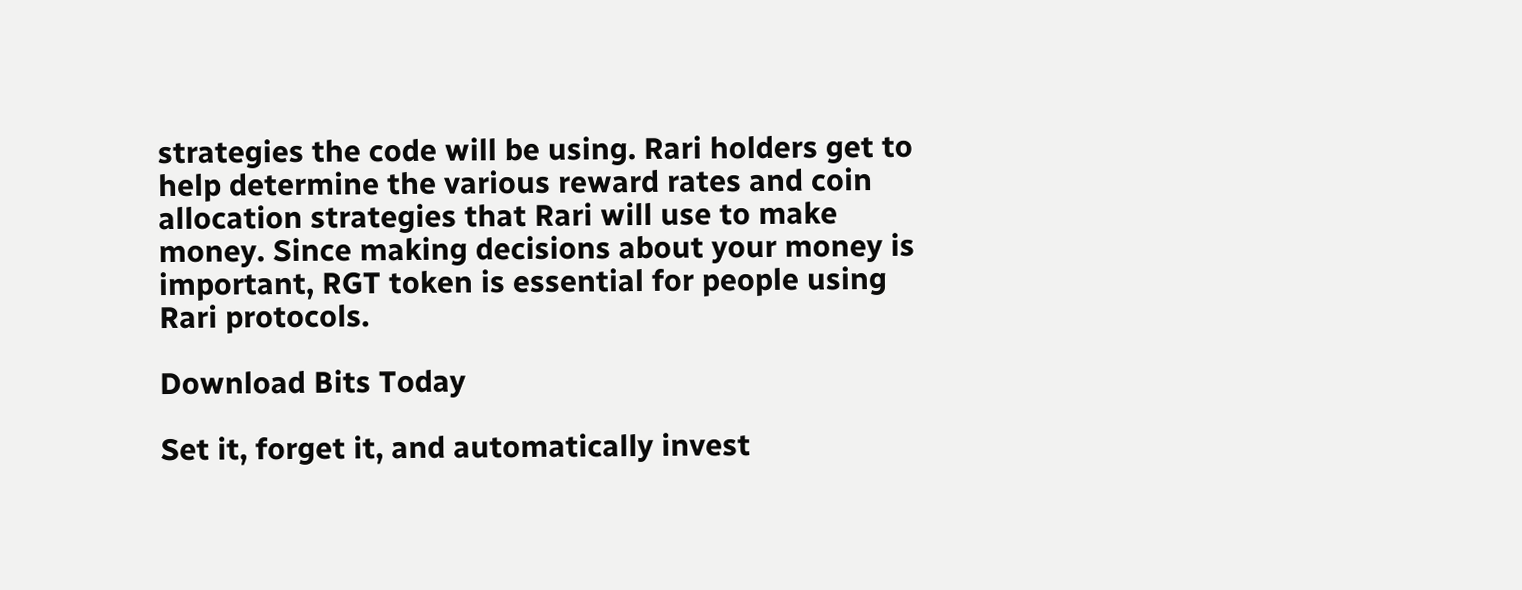strategies the code will be using. Rari holders get to help determine the various reward rates and coin allocation strategies that Rari will use to make money. Since making decisions about your money is important, RGT token is essential for people using Rari protocols.

Download Bits Today

Set it, forget it, and automatically invest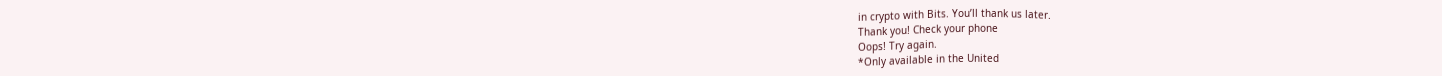in crypto with Bits. You’ll thank us later.
Thank you! Check your phone
Oops! Try again.
*Only available in the United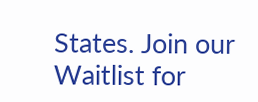States. Join our Waitlist for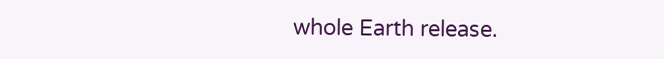whole Earth release.